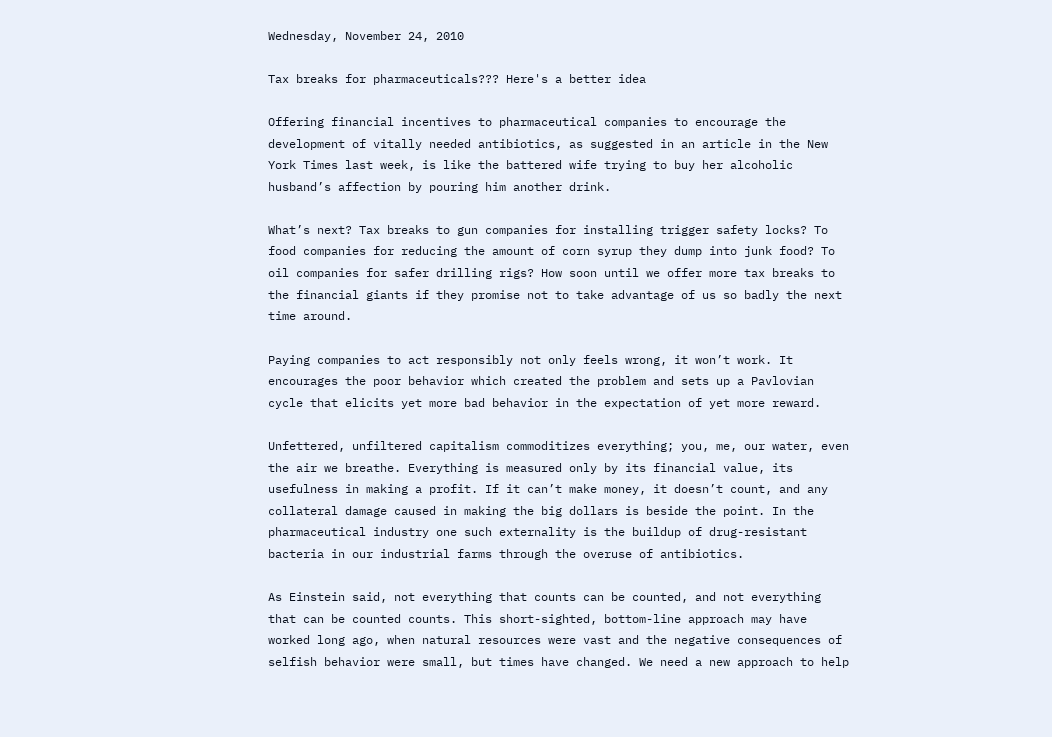Wednesday, November 24, 2010

Tax breaks for pharmaceuticals??? Here's a better idea

Offering financial incentives to pharmaceutical companies to encourage the development of vitally needed antibiotics, as suggested in an article in the New York Times last week, is like the battered wife trying to buy her alcoholic husband’s affection by pouring him another drink.

What’s next? Tax breaks to gun companies for installing trigger safety locks? To food companies for reducing the amount of corn syrup they dump into junk food? To oil companies for safer drilling rigs? How soon until we offer more tax breaks to the financial giants if they promise not to take advantage of us so badly the next time around.

Paying companies to act responsibly not only feels wrong, it won’t work. It encourages the poor behavior which created the problem and sets up a Pavlovian cycle that elicits yet more bad behavior in the expectation of yet more reward.

Unfettered, unfiltered capitalism commoditizes everything; you, me, our water, even the air we breathe. Everything is measured only by its financial value, its usefulness in making a profit. If it can’t make money, it doesn’t count, and any collateral damage caused in making the big dollars is beside the point. In the pharmaceutical industry one such externality is the buildup of drug-resistant bacteria in our industrial farms through the overuse of antibiotics.

As Einstein said, not everything that counts can be counted, and not everything that can be counted counts. This short-sighted, bottom-line approach may have worked long ago, when natural resources were vast and the negative consequences of selfish behavior were small, but times have changed. We need a new approach to help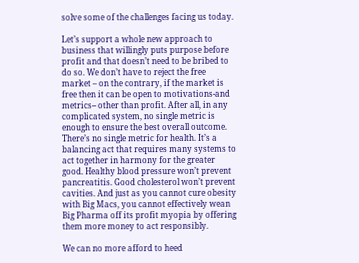solve some of the challenges facing us today.

Let’s support a whole new approach to business that willingly puts purpose before profit and that doesn’t need to be bribed to do so. We don’t have to reject the free market – on the contrary, if the market is free then it can be open to motivations-and metrics-- other than profit. After all, in any complicated system, no single metric is enough to ensure the best overall outcome. There’s no single metric for health. It’s a balancing act that requires many systems to act together in harmony for the greater good. Healthy blood pressure won’t prevent pancreatitis. Good cholesterol won’t prevent cavities. And just as you cannot cure obesity with Big Macs, you cannot effectively wean Big Pharma off its profit myopia by offering them more money to act responsibly.

We can no more afford to heed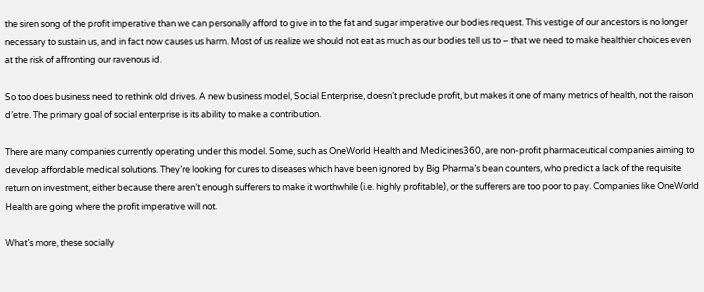the siren song of the profit imperative than we can personally afford to give in to the fat and sugar imperative our bodies request. This vestige of our ancestors is no longer necessary to sustain us, and in fact now causes us harm. Most of us realize we should not eat as much as our bodies tell us to – that we need to make healthier choices even at the risk of affronting our ravenous id.

So too does business need to rethink old drives. A new business model, Social Enterprise, doesn’t preclude profit, but makes it one of many metrics of health, not the raison d’etre. The primary goal of social enterprise is its ability to make a contribution.

There are many companies currently operating under this model. Some, such as OneWorld Health and Medicines360, are non-profit pharmaceutical companies aiming to develop affordable medical solutions. They’re looking for cures to diseases which have been ignored by Big Pharma’s bean counters, who predict a lack of the requisite return on investment, either because there aren’t enough sufferers to make it worthwhile (i.e. highly profitable), or the sufferers are too poor to pay. Companies like OneWorld Health are going where the profit imperative will not.

What’s more, these socially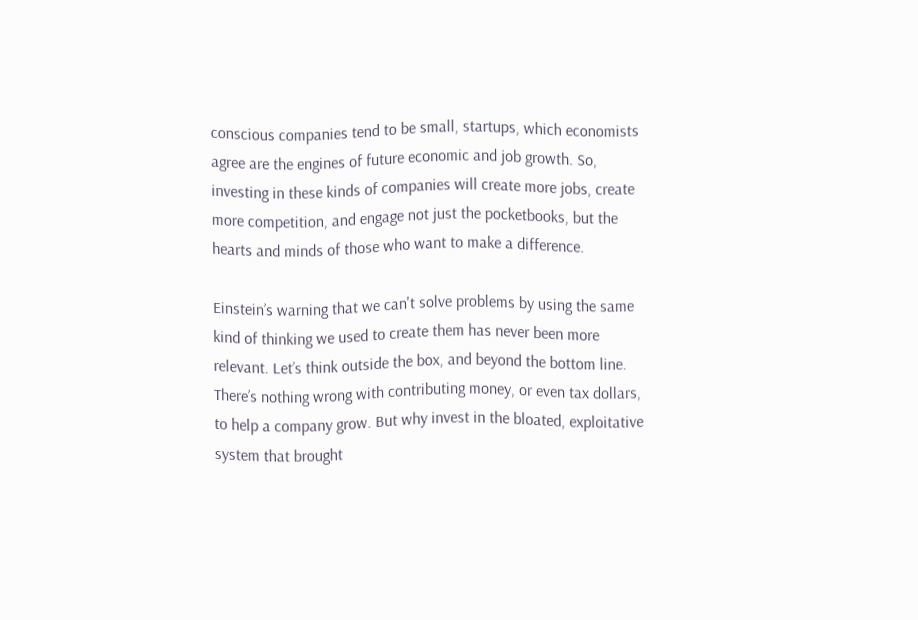conscious companies tend to be small, startups, which economists agree are the engines of future economic and job growth. So, investing in these kinds of companies will create more jobs, create more competition, and engage not just the pocketbooks, but the hearts and minds of those who want to make a difference.

Einstein’s warning that we can't solve problems by using the same kind of thinking we used to create them has never been more relevant. Let’s think outside the box, and beyond the bottom line. There’s nothing wrong with contributing money, or even tax dollars, to help a company grow. But why invest in the bloated, exploitative system that brought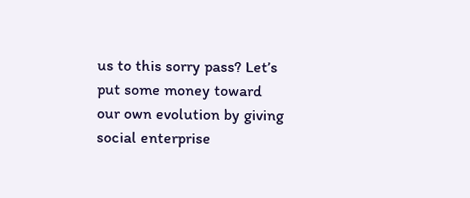us to this sorry pass? Let’s put some money toward our own evolution by giving social enterprise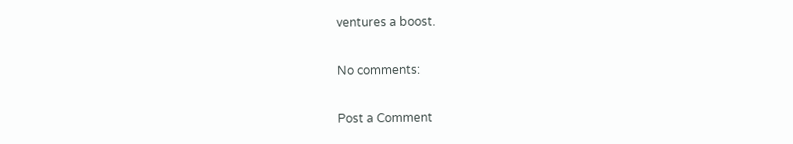ventures a boost.

No comments:

Post a Comment